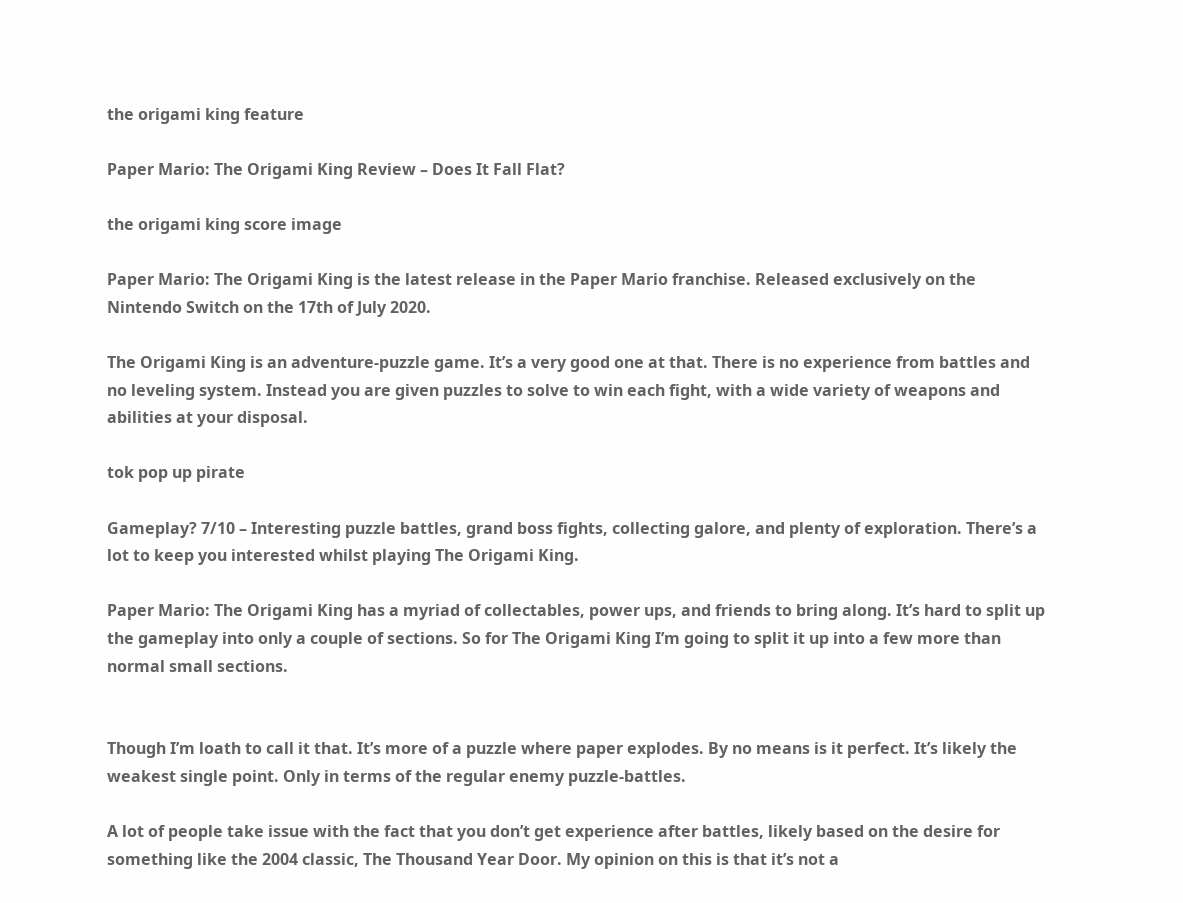the origami king feature

Paper Mario: The Origami King Review – Does It Fall Flat?

the origami king score image

Paper Mario: The Origami King is the latest release in the Paper Mario franchise. Released exclusively on the Nintendo Switch on the 17th of July 2020.

The Origami King is an adventure-puzzle game. It’s a very good one at that. There is no experience from battles and no leveling system. Instead you are given puzzles to solve to win each fight, with a wide variety of weapons and abilities at your disposal.

tok pop up pirate

Gameplay? 7/10 – Interesting puzzle battles, grand boss fights, collecting galore, and plenty of exploration. There’s a lot to keep you interested whilst playing The Origami King.

Paper Mario: The Origami King has a myriad of collectables, power ups, and friends to bring along. It’s hard to split up the gameplay into only a couple of sections. So for The Origami King I’m going to split it up into a few more than normal small sections.


Though I’m loath to call it that. It’s more of a puzzle where paper explodes. By no means is it perfect. It’s likely the weakest single point. Only in terms of the regular enemy puzzle-battles.

A lot of people take issue with the fact that you don’t get experience after battles, likely based on the desire for something like the 2004 classic, The Thousand Year Door. My opinion on this is that it’s not a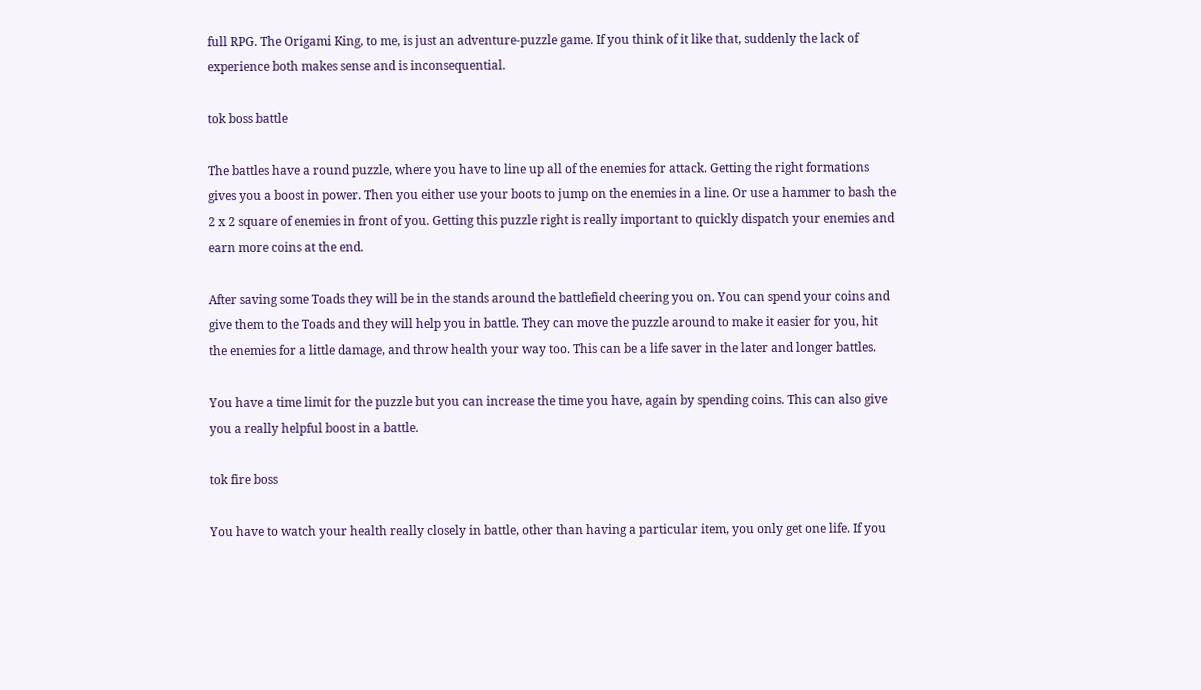full RPG. The Origami King, to me, is just an adventure-puzzle game. If you think of it like that, suddenly the lack of experience both makes sense and is inconsequential.

tok boss battle

The battles have a round puzzle, where you have to line up all of the enemies for attack. Getting the right formations gives you a boost in power. Then you either use your boots to jump on the enemies in a line. Or use a hammer to bash the 2 x 2 square of enemies in front of you. Getting this puzzle right is really important to quickly dispatch your enemies and earn more coins at the end.

After saving some Toads they will be in the stands around the battlefield cheering you on. You can spend your coins and give them to the Toads and they will help you in battle. They can move the puzzle around to make it easier for you, hit the enemies for a little damage, and throw health your way too. This can be a life saver in the later and longer battles.

You have a time limit for the puzzle but you can increase the time you have, again by spending coins. This can also give you a really helpful boost in a battle.

tok fire boss

You have to watch your health really closely in battle, other than having a particular item, you only get one life. If you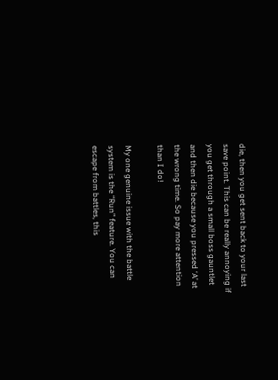die, then you get sent back to your last save point. This can be really annoying if you get through a small boss gauntlet and then die because you pressed ‘A’ at the wrong time. So pay more attention than I do!

My one genuine issue with the battle system is the “Run” feature. You can escape from battles, this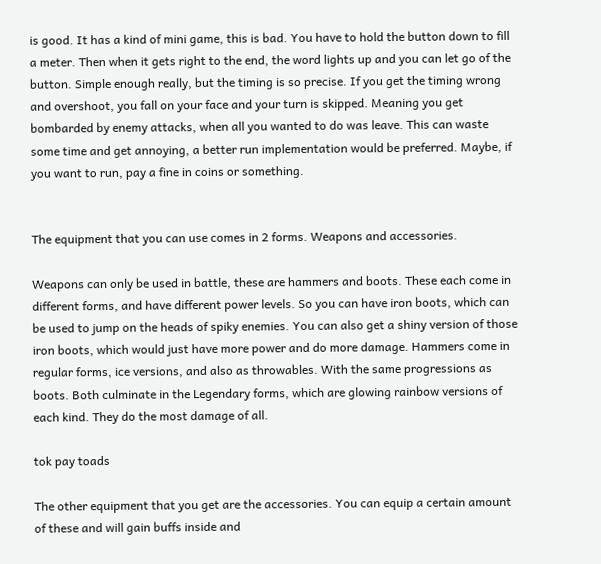is good. It has a kind of mini game, this is bad. You have to hold the button down to fill a meter. Then when it gets right to the end, the word lights up and you can let go of the button. Simple enough really, but the timing is so precise. If you get the timing wrong and overshoot, you fall on your face and your turn is skipped. Meaning you get bombarded by enemy attacks, when all you wanted to do was leave. This can waste some time and get annoying, a better run implementation would be preferred. Maybe, if you want to run, pay a fine in coins or something.


The equipment that you can use comes in 2 forms. Weapons and accessories.

Weapons can only be used in battle, these are hammers and boots. These each come in different forms, and have different power levels. So you can have iron boots, which can be used to jump on the heads of spiky enemies. You can also get a shiny version of those iron boots, which would just have more power and do more damage. Hammers come in regular forms, ice versions, and also as throwables. With the same progressions as boots. Both culminate in the Legendary forms, which are glowing rainbow versions of each kind. They do the most damage of all.

tok pay toads

The other equipment that you get are the accessories. You can equip a certain amount of these and will gain buffs inside and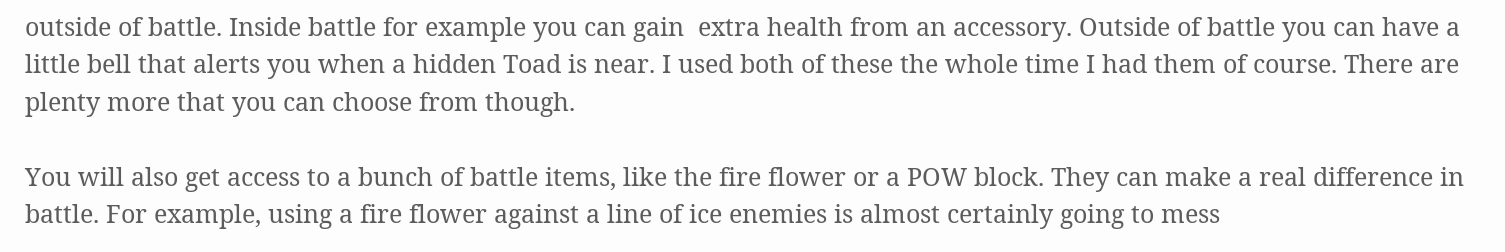outside of battle. Inside battle for example you can gain  extra health from an accessory. Outside of battle you can have a little bell that alerts you when a hidden Toad is near. I used both of these the whole time I had them of course. There are plenty more that you can choose from though.

You will also get access to a bunch of battle items, like the fire flower or a POW block. They can make a real difference in battle. For example, using a fire flower against a line of ice enemies is almost certainly going to mess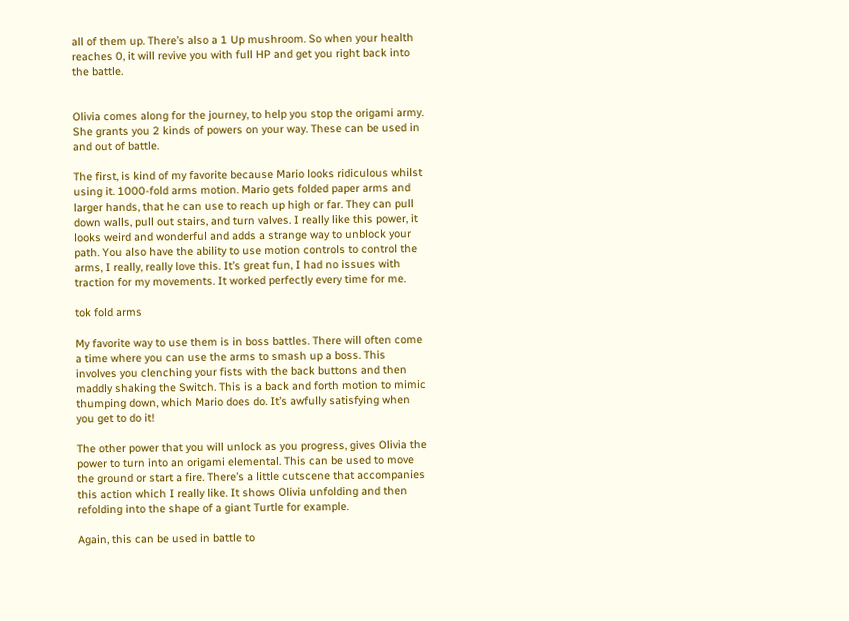all of them up. There’s also a 1 Up mushroom. So when your health reaches 0, it will revive you with full HP and get you right back into the battle.


Olivia comes along for the journey, to help you stop the origami army. She grants you 2 kinds of powers on your way. These can be used in and out of battle.

The first, is kind of my favorite because Mario looks ridiculous whilst using it. 1000-fold arms motion. Mario gets folded paper arms and larger hands, that he can use to reach up high or far. They can pull down walls, pull out stairs, and turn valves. I really like this power, it looks weird and wonderful and adds a strange way to unblock your path. You also have the ability to use motion controls to control the arms, I really, really love this. It’s great fun, I had no issues with traction for my movements. It worked perfectly every time for me.

tok fold arms

My favorite way to use them is in boss battles. There will often come a time where you can use the arms to smash up a boss. This involves you clenching your fists with the back buttons and then maddly shaking the Switch. This is a back and forth motion to mimic thumping down, which Mario does do. It’s awfully satisfying when you get to do it!

The other power that you will unlock as you progress, gives Olivia the power to turn into an origami elemental. This can be used to move the ground or start a fire. There’s a little cutscene that accompanies this action which I really like. It shows Olivia unfolding and then refolding into the shape of a giant Turtle for example.

Again, this can be used in battle to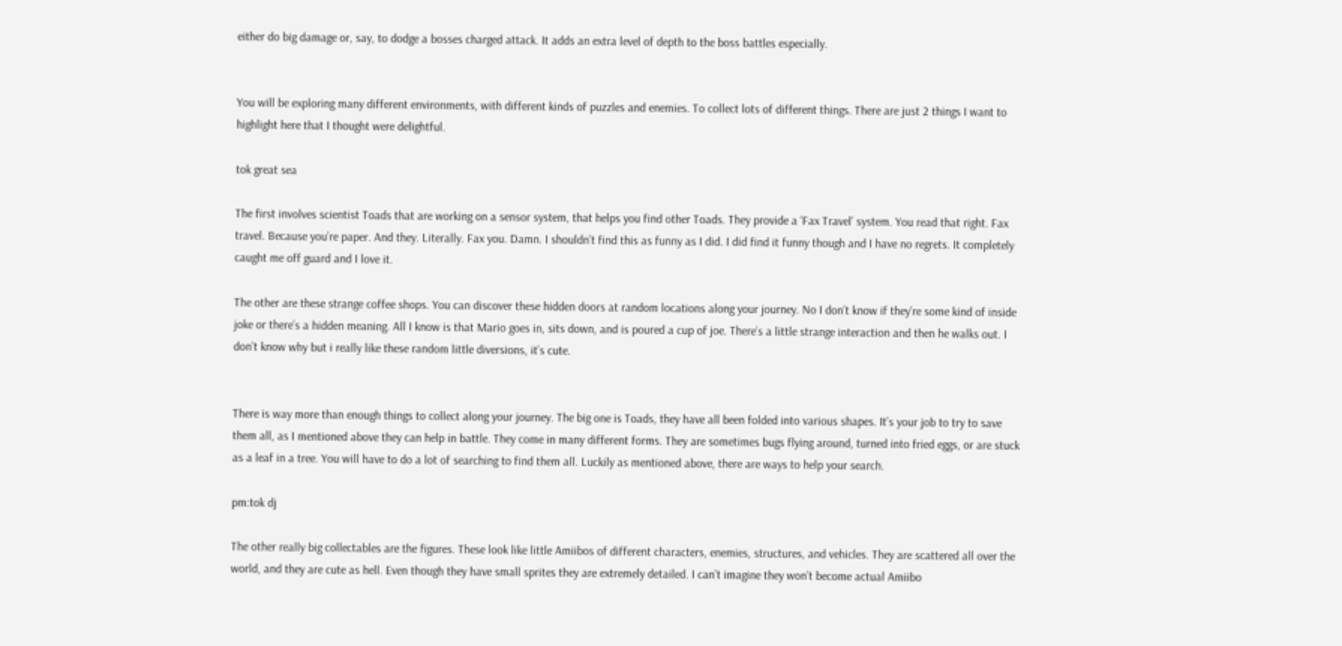either do big damage or, say, to dodge a bosses charged attack. It adds an extra level of depth to the boss battles especially.


You will be exploring many different environments, with different kinds of puzzles and enemies. To collect lots of different things. There are just 2 things I want to highlight here that I thought were delightful.

tok great sea

The first involves scientist Toads that are working on a sensor system, that helps you find other Toads. They provide a ‘Fax Travel’ system. You read that right. Fax travel. Because you’re paper. And they. Literally. Fax you. Damn. I shouldn’t find this as funny as I did. I did find it funny though and I have no regrets. It completely caught me off guard and I love it.

The other are these strange coffee shops. You can discover these hidden doors at random locations along your journey. No I don’t know if they’re some kind of inside joke or there’s a hidden meaning. All I know is that Mario goes in, sits down, and is poured a cup of joe. There’s a little strange interaction and then he walks out. I don’t know why but i really like these random little diversions, it’s cute.


There is way more than enough things to collect along your journey. The big one is Toads, they have all been folded into various shapes. It’s your job to try to save them all, as I mentioned above they can help in battle. They come in many different forms. They are sometimes bugs flying around, turned into fried eggs, or are stuck as a leaf in a tree. You will have to do a lot of searching to find them all. Luckily as mentioned above, there are ways to help your search.

pm:tok dj

The other really big collectables are the figures. These look like little Amiibos of different characters, enemies, structures, and vehicles. They are scattered all over the world, and they are cute as hell. Even though they have small sprites they are extremely detailed. I can’t imagine they won’t become actual Amiibo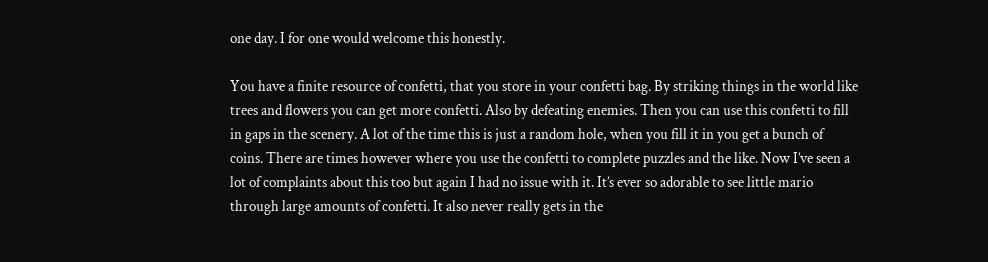one day. I for one would welcome this honestly.

You have a finite resource of confetti, that you store in your confetti bag. By striking things in the world like trees and flowers you can get more confetti. Also by defeating enemies. Then you can use this confetti to fill in gaps in the scenery. A lot of the time this is just a random hole, when you fill it in you get a bunch of coins. There are times however where you use the confetti to complete puzzles and the like. Now I’ve seen a lot of complaints about this too but again I had no issue with it. It’s ever so adorable to see little mario through large amounts of confetti. It also never really gets in the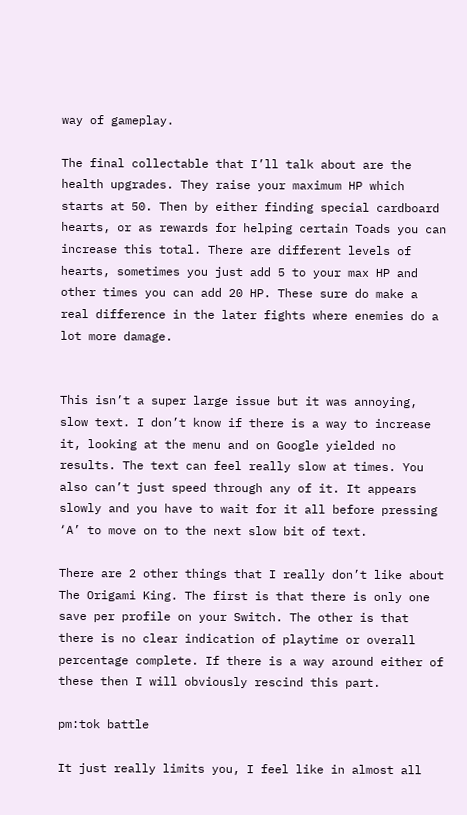way of gameplay.

The final collectable that I’ll talk about are the health upgrades. They raise your maximum HP which starts at 50. Then by either finding special cardboard hearts, or as rewards for helping certain Toads you can increase this total. There are different levels of hearts, sometimes you just add 5 to your max HP and other times you can add 20 HP. These sure do make a real difference in the later fights where enemies do a lot more damage.


This isn’t a super large issue but it was annoying, slow text. I don’t know if there is a way to increase it, looking at the menu and on Google yielded no results. The text can feel really slow at times. You also can’t just speed through any of it. It appears slowly and you have to wait for it all before pressing ‘A’ to move on to the next slow bit of text.

There are 2 other things that I really don’t like about The Origami King. The first is that there is only one save per profile on your Switch. The other is that there is no clear indication of playtime or overall percentage complete. If there is a way around either of these then I will obviously rescind this part.

pm:tok battle

It just really limits you, I feel like in almost all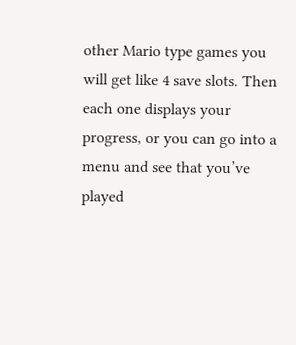other Mario type games you will get like 4 save slots. Then each one displays your progress, or you can go into a menu and see that you’ve played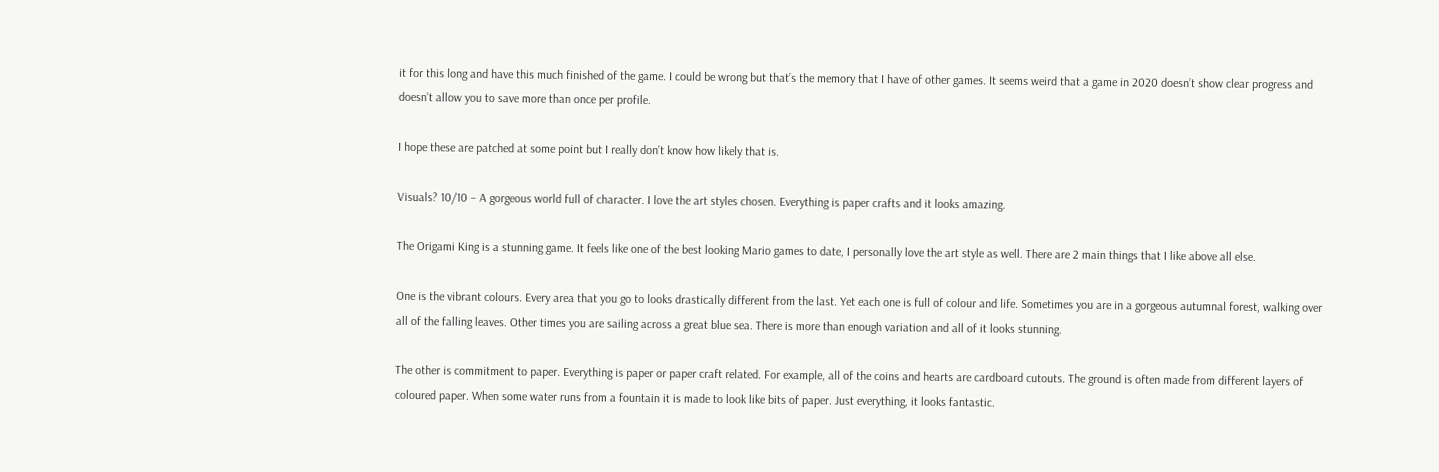it for this long and have this much finished of the game. I could be wrong but that’s the memory that I have of other games. It seems weird that a game in 2020 doesn’t show clear progress and doesn’t allow you to save more than once per profile.

I hope these are patched at some point but I really don’t know how likely that is.

Visuals? 10/10 – A gorgeous world full of character. I love the art styles chosen. Everything is paper crafts and it looks amazing.

The Origami King is a stunning game. It feels like one of the best looking Mario games to date, I personally love the art style as well. There are 2 main things that I like above all else.

One is the vibrant colours. Every area that you go to looks drastically different from the last. Yet each one is full of colour and life. Sometimes you are in a gorgeous autumnal forest, walking over all of the falling leaves. Other times you are sailing across a great blue sea. There is more than enough variation and all of it looks stunning.

The other is commitment to paper. Everything is paper or paper craft related. For example, all of the coins and hearts are cardboard cutouts. The ground is often made from different layers of coloured paper. When some water runs from a fountain it is made to look like bits of paper. Just everything, it looks fantastic.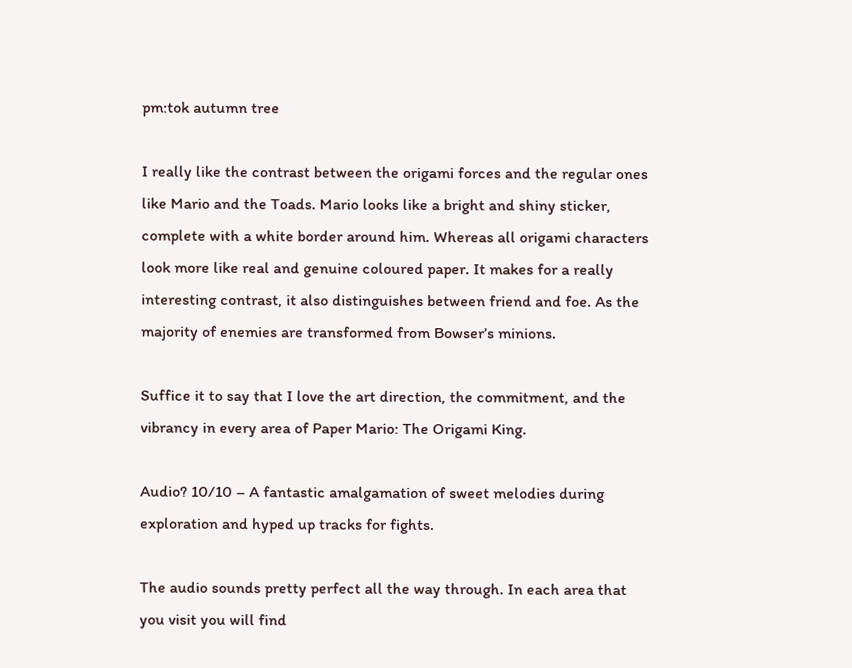pm:tok autumn tree

I really like the contrast between the origami forces and the regular ones like Mario and the Toads. Mario looks like a bright and shiny sticker, complete with a white border around him. Whereas all origami characters look more like real and genuine coloured paper. It makes for a really interesting contrast, it also distinguishes between friend and foe. As the majority of enemies are transformed from Bowser’s minions.

Suffice it to say that I love the art direction, the commitment, and the vibrancy in every area of Paper Mario: The Origami King.

Audio? 10/10 – A fantastic amalgamation of sweet melodies during exploration and hyped up tracks for fights.

The audio sounds pretty perfect all the way through. In each area that you visit you will find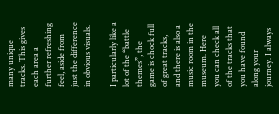many unique tracks. This gives each area a further refreshing feel, aside from just the difference in obvious visuals.

I particularly like a lot of the “battle themes”, the game is chock full of great tracks, and there is also a music room in the museum. Here you can check all of the tracks that you have found along your journey. I always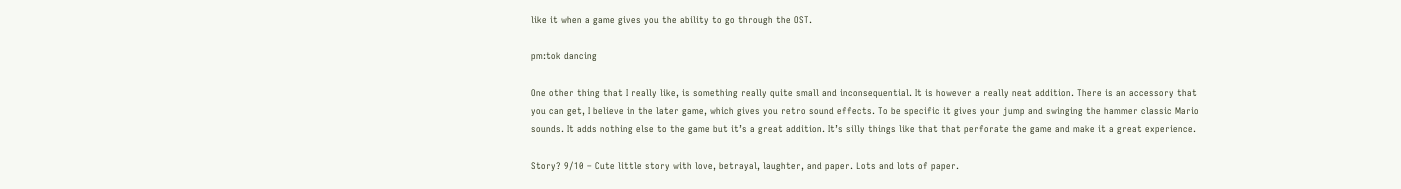like it when a game gives you the ability to go through the OST.

pm:tok dancing

One other thing that I really like, is something really quite small and inconsequential. It is however a really neat addition. There is an accessory that you can get, I believe in the later game, which gives you retro sound effects. To be specific it gives your jump and swinging the hammer classic Mario sounds. It adds nothing else to the game but it’s a great addition. It’s silly things like that that perforate the game and make it a great experience.

Story? 9/10 – Cute little story with love, betrayal, laughter, and paper. Lots and lots of paper.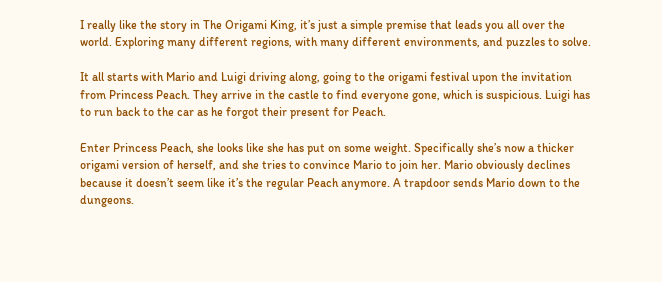I really like the story in The Origami King, it’s just a simple premise that leads you all over the world. Exploring many different regions, with many different environments, and puzzles to solve.

It all starts with Mario and Luigi driving along, going to the origami festival upon the invitation from Princess Peach. They arrive in the castle to find everyone gone, which is suspicious. Luigi has to run back to the car as he forgot their present for Peach.

Enter Princess Peach, she looks like she has put on some weight. Specifically she’s now a thicker origami version of herself, and she tries to convince Mario to join her. Mario obviously declines because it doesn’t seem like it’s the regular Peach anymore. A trapdoor sends Mario down to the dungeons.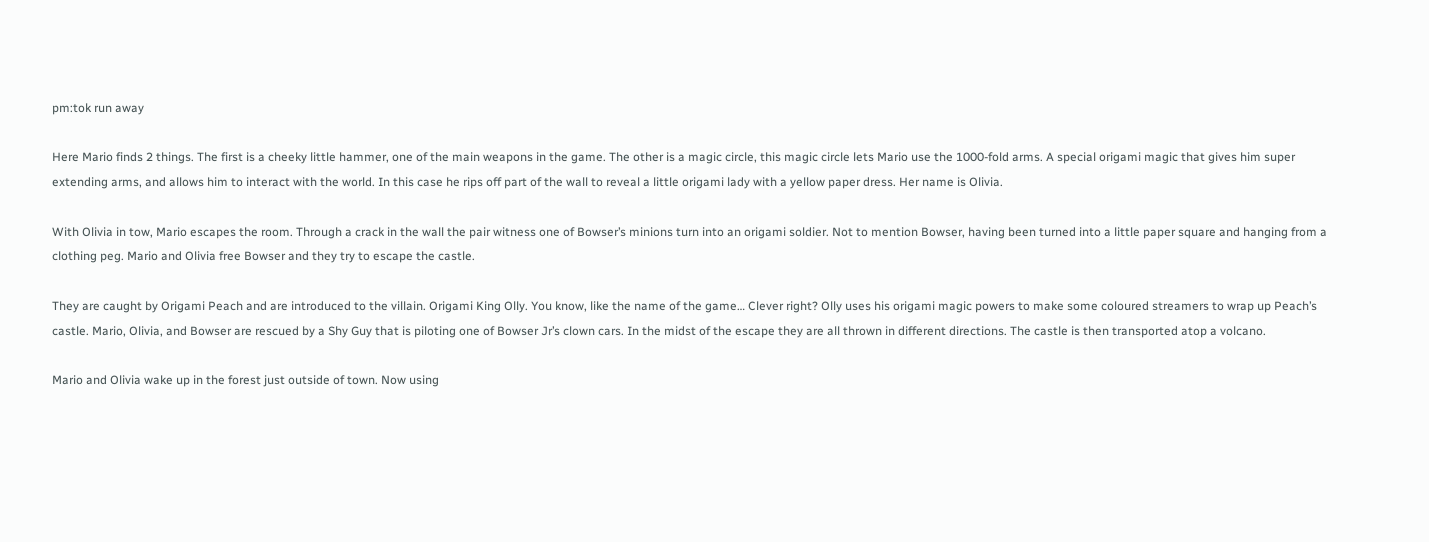pm:tok run away

Here Mario finds 2 things. The first is a cheeky little hammer, one of the main weapons in the game. The other is a magic circle, this magic circle lets Mario use the 1000-fold arms. A special origami magic that gives him super extending arms, and allows him to interact with the world. In this case he rips off part of the wall to reveal a little origami lady with a yellow paper dress. Her name is Olivia.

With Olivia in tow, Mario escapes the room. Through a crack in the wall the pair witness one of Bowser’s minions turn into an origami soldier. Not to mention Bowser, having been turned into a little paper square and hanging from a clothing peg. Mario and Olivia free Bowser and they try to escape the castle.

They are caught by Origami Peach and are introduced to the villain. Origami King Olly. You know, like the name of the game… Clever right? Olly uses his origami magic powers to make some coloured streamers to wrap up Peach’s castle. Mario, Olivia, and Bowser are rescued by a Shy Guy that is piloting one of Bowser Jr’s clown cars. In the midst of the escape they are all thrown in different directions. The castle is then transported atop a volcano.

Mario and Olivia wake up in the forest just outside of town. Now using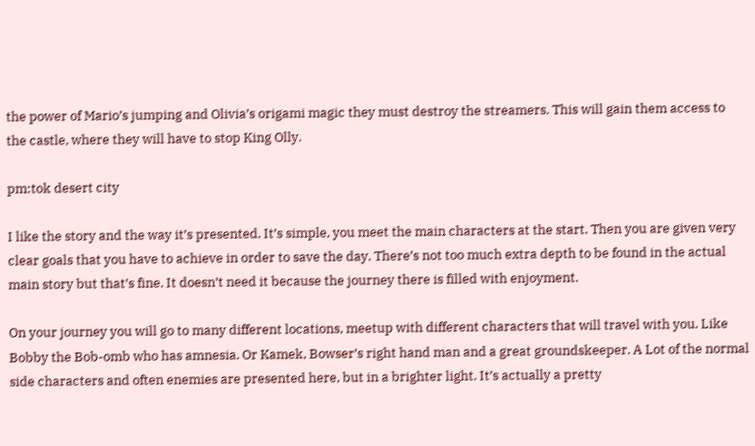the power of Mario’s jumping and Olivia’s origami magic they must destroy the streamers. This will gain them access to the castle, where they will have to stop King Olly.

pm:tok desert city

I like the story and the way it’s presented. It’s simple, you meet the main characters at the start. Then you are given very clear goals that you have to achieve in order to save the day. There’s not too much extra depth to be found in the actual main story but that’s fine. It doesn’t need it because the journey there is filled with enjoyment.

On your journey you will go to many different locations, meetup with different characters that will travel with you. Like Bobby the Bob-omb who has amnesia. Or Kamek, Bowser’s right hand man and a great groundskeeper. A Lot of the normal side characters and often enemies are presented here, but in a brighter light. It’s actually a pretty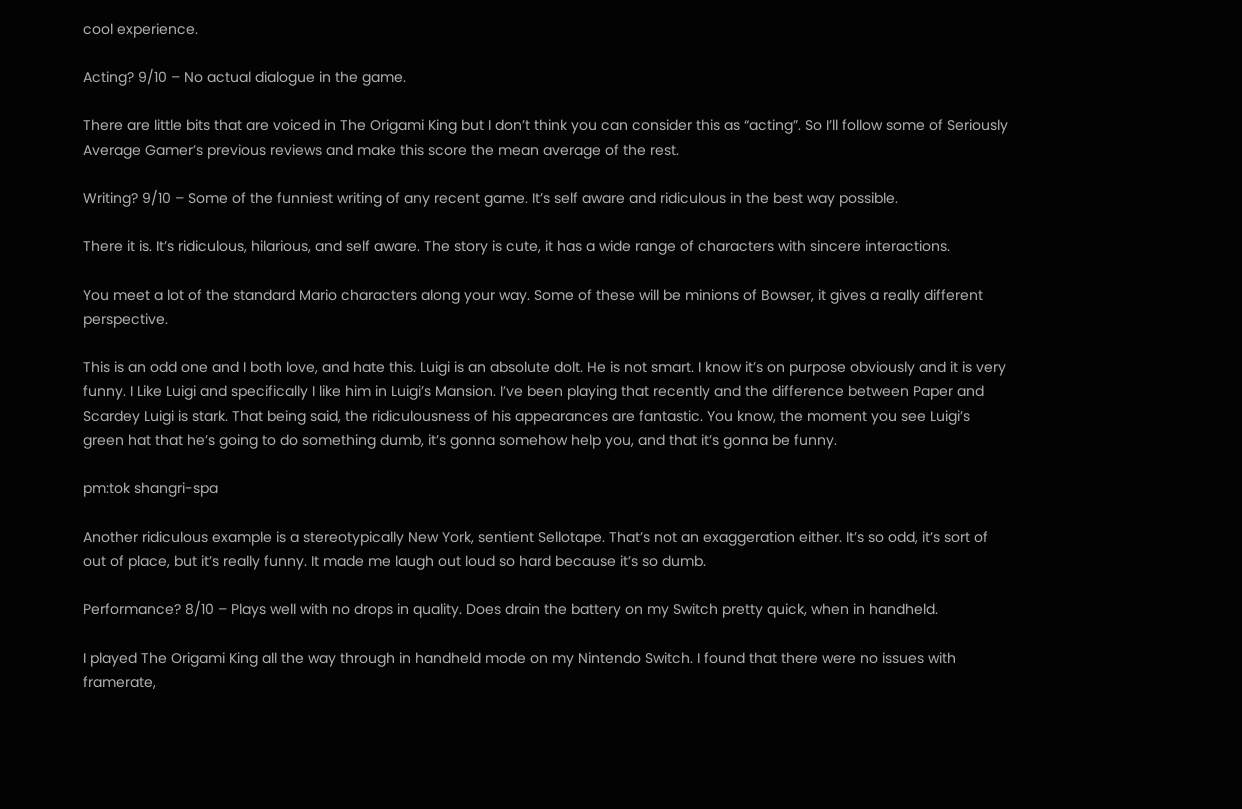cool experience.

Acting? 9/10 – No actual dialogue in the game.

There are little bits that are voiced in The Origami King but I don’t think you can consider this as “acting”. So I’ll follow some of Seriously Average Gamer’s previous reviews and make this score the mean average of the rest.

Writing? 9/10 – Some of the funniest writing of any recent game. It’s self aware and ridiculous in the best way possible.

There it is. It’s ridiculous, hilarious, and self aware. The story is cute, it has a wide range of characters with sincere interactions.

You meet a lot of the standard Mario characters along your way. Some of these will be minions of Bowser, it gives a really different perspective.

This is an odd one and I both love, and hate this. Luigi is an absolute dolt. He is not smart. I know it’s on purpose obviously and it is very funny. I Like Luigi and specifically I like him in Luigi’s Mansion. I’ve been playing that recently and the difference between Paper and Scardey Luigi is stark. That being said, the ridiculousness of his appearances are fantastic. You know, the moment you see Luigi’s green hat that he’s going to do something dumb, it’s gonna somehow help you, and that it’s gonna be funny.

pm:tok shangri-spa

Another ridiculous example is a stereotypically New York, sentient Sellotape. That’s not an exaggeration either. It’s so odd, it’s sort of out of place, but it’s really funny. It made me laugh out loud so hard because it’s so dumb.

Performance? 8/10 – Plays well with no drops in quality. Does drain the battery on my Switch pretty quick, when in handheld.

I played The Origami King all the way through in handheld mode on my Nintendo Switch. I found that there were no issues with framerate,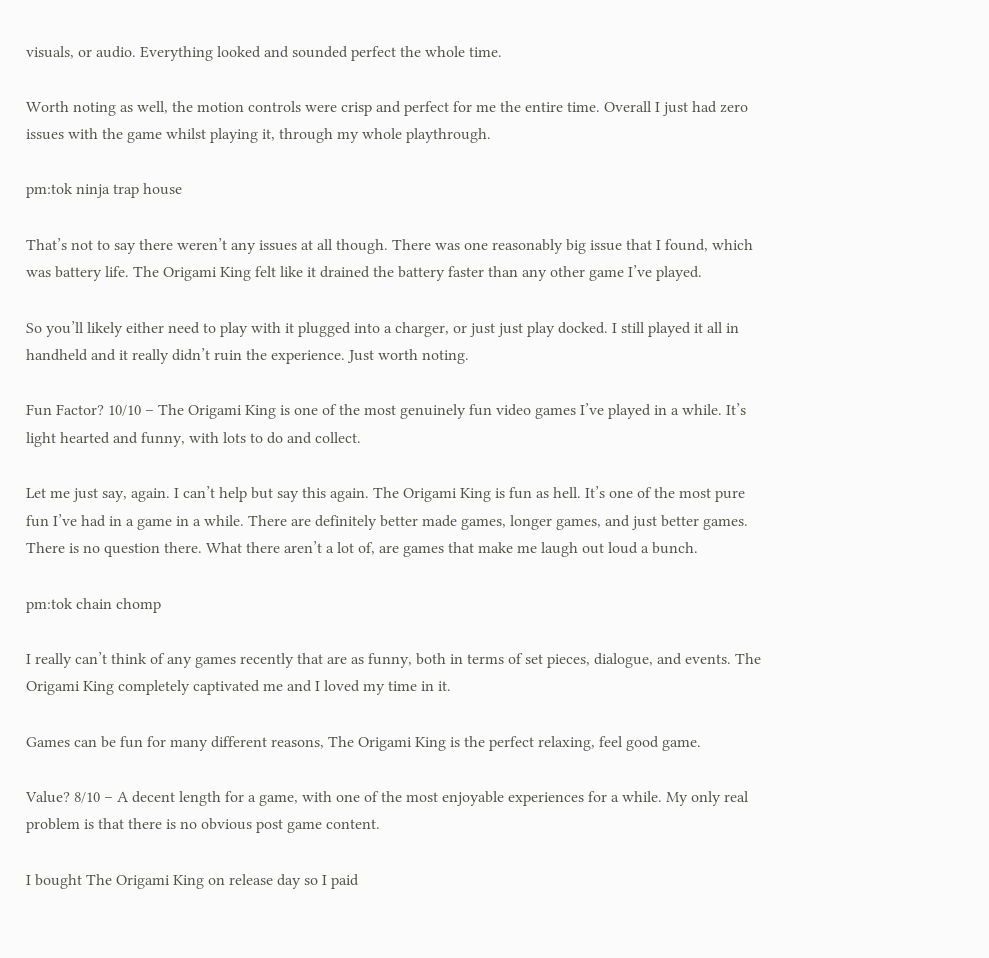visuals, or audio. Everything looked and sounded perfect the whole time.

Worth noting as well, the motion controls were crisp and perfect for me the entire time. Overall I just had zero issues with the game whilst playing it, through my whole playthrough.

pm:tok ninja trap house

That’s not to say there weren’t any issues at all though. There was one reasonably big issue that I found, which was battery life. The Origami King felt like it drained the battery faster than any other game I’ve played.

So you’ll likely either need to play with it plugged into a charger, or just just play docked. I still played it all in handheld and it really didn’t ruin the experience. Just worth noting.

Fun Factor? 10/10 – The Origami King is one of the most genuinely fun video games I’ve played in a while. It’s light hearted and funny, with lots to do and collect.

Let me just say, again. I can’t help but say this again. The Origami King is fun as hell. It’s one of the most pure fun I’ve had in a game in a while. There are definitely better made games, longer games, and just better games. There is no question there. What there aren’t a lot of, are games that make me laugh out loud a bunch.

pm:tok chain chomp

I really can’t think of any games recently that are as funny, both in terms of set pieces, dialogue, and events. The Origami King completely captivated me and I loved my time in it.

Games can be fun for many different reasons, The Origami King is the perfect relaxing, feel good game.

Value? 8/10 – A decent length for a game, with one of the most enjoyable experiences for a while. My only real problem is that there is no obvious post game content.

I bought The Origami King on release day so I paid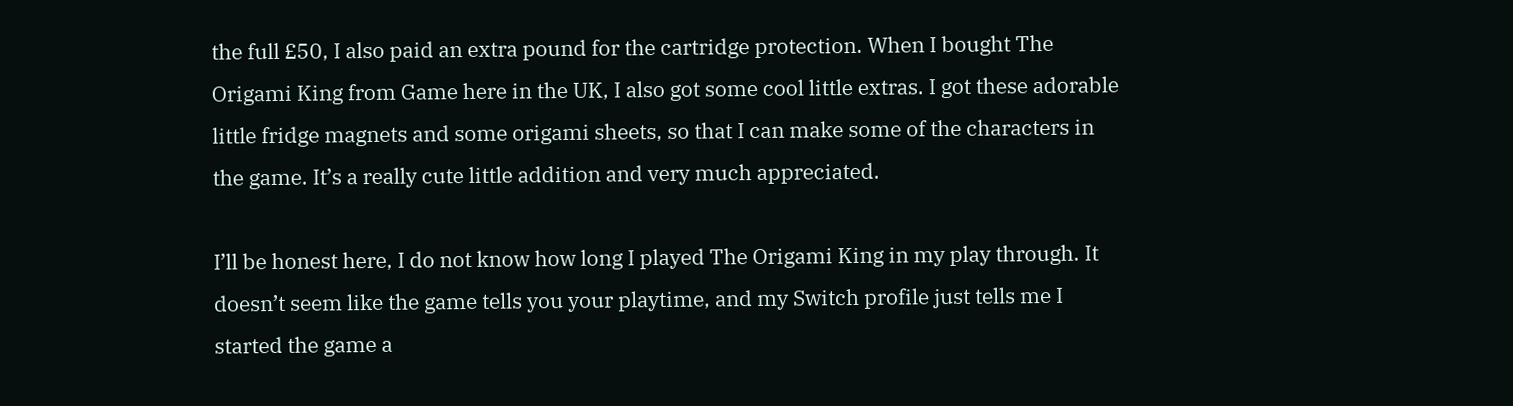the full £50, I also paid an extra pound for the cartridge protection. When I bought The Origami King from Game here in the UK, I also got some cool little extras. I got these adorable little fridge magnets and some origami sheets, so that I can make some of the characters in the game. It’s a really cute little addition and very much appreciated.

I’ll be honest here, I do not know how long I played The Origami King in my play through. It doesn’t seem like the game tells you your playtime, and my Switch profile just tells me I started the game a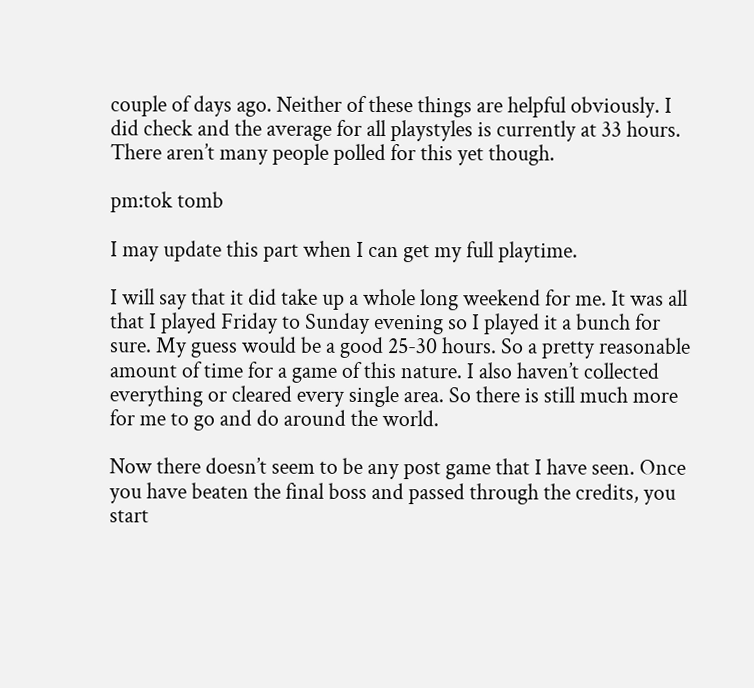couple of days ago. Neither of these things are helpful obviously. I did check and the average for all playstyles is currently at 33 hours. There aren’t many people polled for this yet though.

pm:tok tomb

I may update this part when I can get my full playtime.

I will say that it did take up a whole long weekend for me. It was all that I played Friday to Sunday evening so I played it a bunch for sure. My guess would be a good 25-30 hours. So a pretty reasonable amount of time for a game of this nature. I also haven’t collected everything or cleared every single area. So there is still much more for me to go and do around the world.

Now there doesn’t seem to be any post game that I have seen. Once you have beaten the final boss and passed through the credits, you start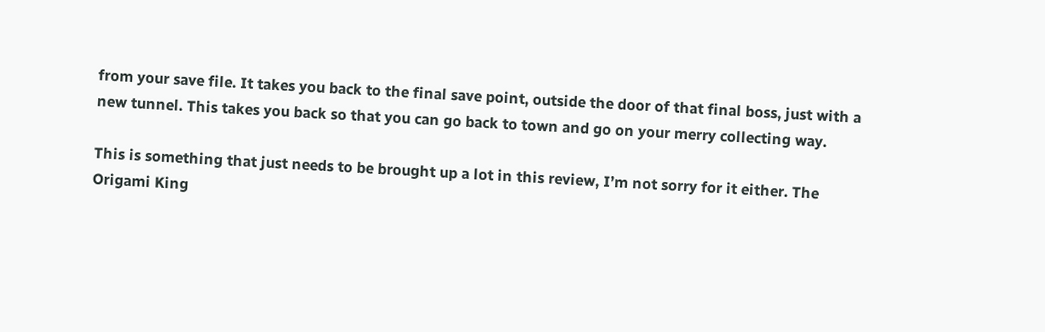from your save file. It takes you back to the final save point, outside the door of that final boss, just with a new tunnel. This takes you back so that you can go back to town and go on your merry collecting way.

This is something that just needs to be brought up a lot in this review, I’m not sorry for it either. The Origami King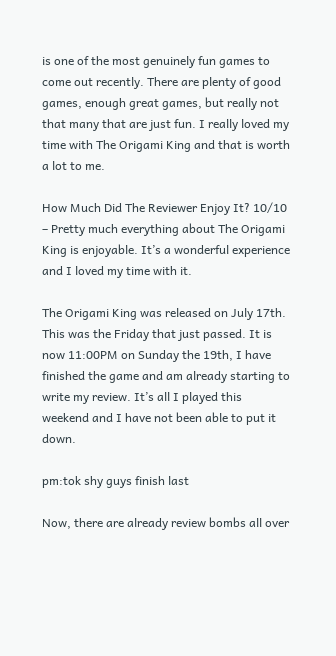is one of the most genuinely fun games to come out recently. There are plenty of good games, enough great games, but really not that many that are just fun. I really loved my time with The Origami King and that is worth a lot to me.

How Much Did The Reviewer Enjoy It? 10/10 – Pretty much everything about The Origami King is enjoyable. It’s a wonderful experience and I loved my time with it.

The Origami King was released on July 17th. This was the Friday that just passed. It is now 11:00PM on Sunday the 19th, I have finished the game and am already starting to write my review. It’s all I played this weekend and I have not been able to put it down.

pm:tok shy guys finish last

Now, there are already review bombs all over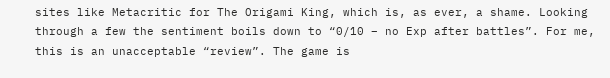sites like Metacritic for The Origami King, which is, as ever, a shame. Looking through a few the sentiment boils down to “0/10 – no Exp after battles”. For me, this is an unacceptable “review”. The game is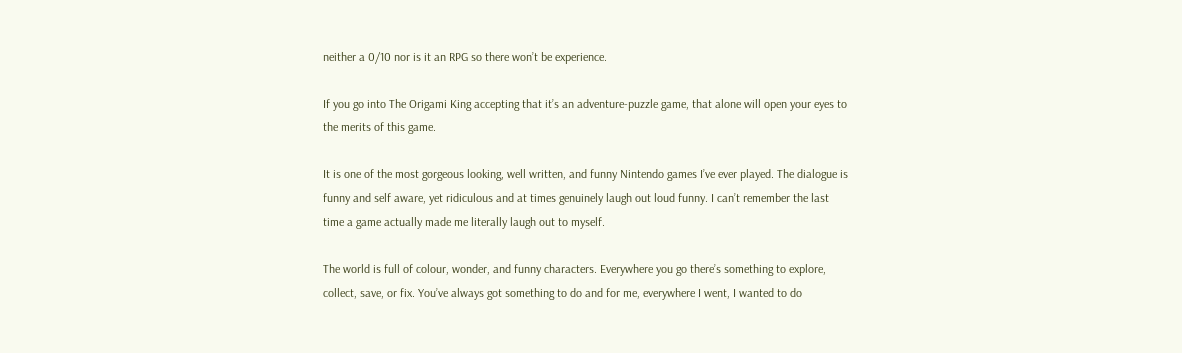neither a 0/10 nor is it an RPG so there won’t be experience.

If you go into The Origami King accepting that it’s an adventure-puzzle game, that alone will open your eyes to the merits of this game.

It is one of the most gorgeous looking, well written, and funny Nintendo games I’ve ever played. The dialogue is funny and self aware, yet ridiculous and at times genuinely laugh out loud funny. I can’t remember the last time a game actually made me literally laugh out to myself.

The world is full of colour, wonder, and funny characters. Everywhere you go there’s something to explore, collect, save, or fix. You’ve always got something to do and for me, everywhere I went, I wanted to do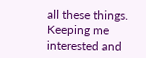all these things. Keeping me interested and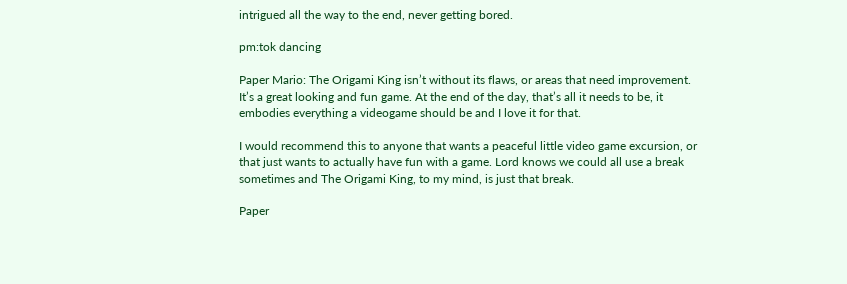intrigued all the way to the end, never getting bored.

pm:tok dancing

Paper Mario: The Origami King isn’t without its flaws, or areas that need improvement. It’s a great looking and fun game. At the end of the day, that’s all it needs to be, it embodies everything a videogame should be and I love it for that.

I would recommend this to anyone that wants a peaceful little video game excursion, or that just wants to actually have fun with a game. Lord knows we could all use a break sometimes and The Origami King, to my mind, is just that break.

Paper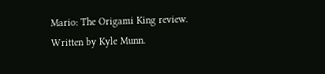Mario: The Origami King review.
Written by Kyle Munn.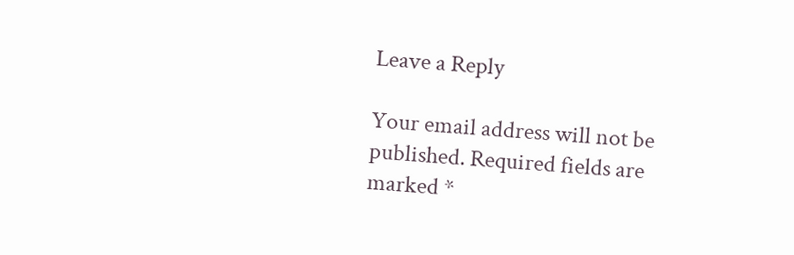Leave a Reply

Your email address will not be published. Required fields are marked *